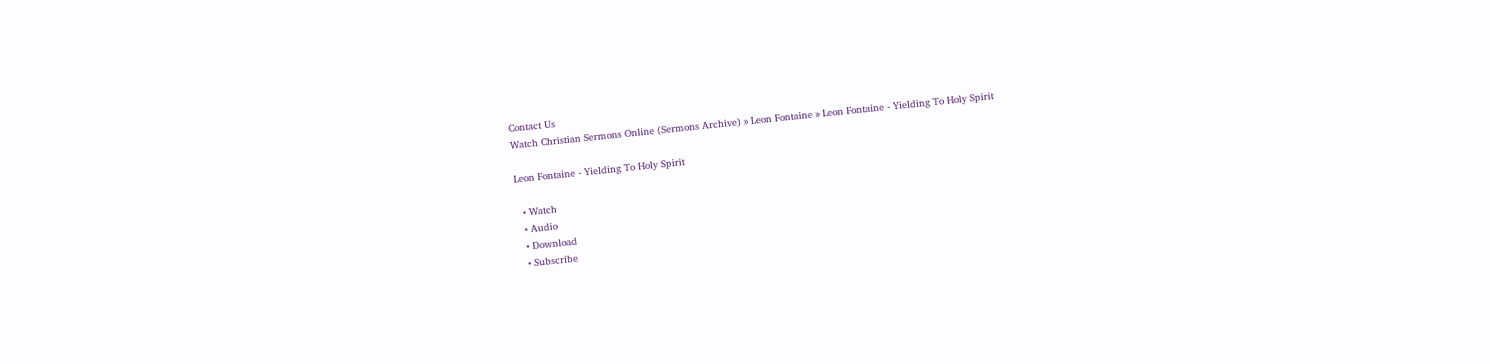Contact Us
Watch Christian Sermons Online (Sermons Archive) » Leon Fontaine » Leon Fontaine - Yielding To Holy Spirit

Leon Fontaine - Yielding To Holy Spirit

  • Watch
  • Audio
  • Download
  • Subscribe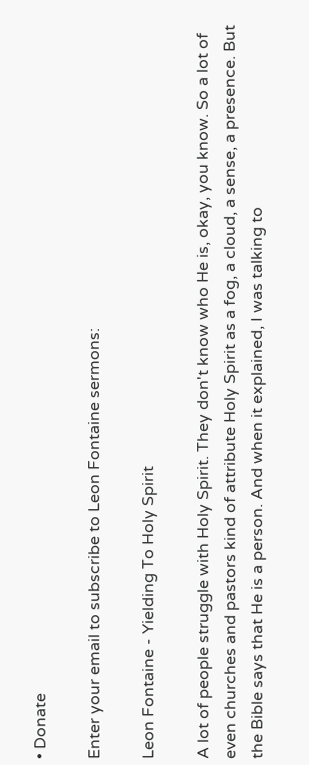• Donate

Enter your email to subscribe to Leon Fontaine sermons:

Leon Fontaine - Yielding To Holy Spirit

A lot of people struggle with Holy Spirit. They don't know who He is, okay, you know. So a lot of even churches and pastors kind of attribute Holy Spirit as a fog, a cloud, a sense, a presence. But the Bible says that He is a person. And when it explained, I was talking to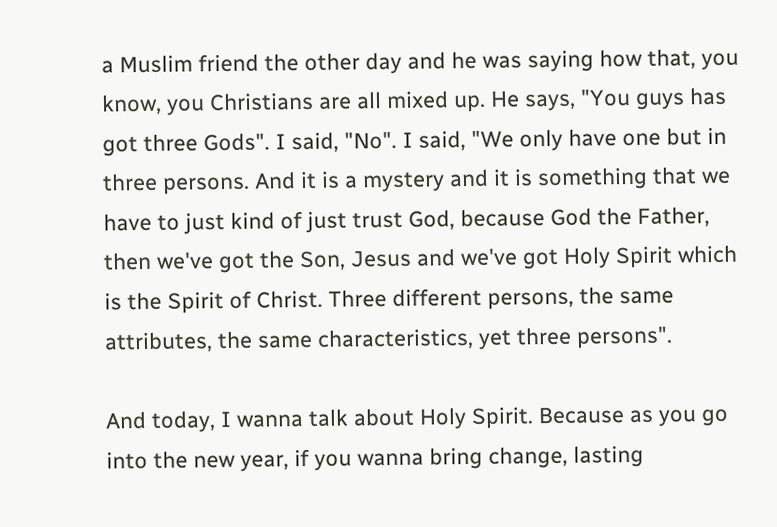a Muslim friend the other day and he was saying how that, you know, you Christians are all mixed up. He says, "You guys has got three Gods". I said, "No". I said, "We only have one but in three persons. And it is a mystery and it is something that we have to just kind of just trust God, because God the Father, then we've got the Son, Jesus and we've got Holy Spirit which is the Spirit of Christ. Three different persons, the same attributes, the same characteristics, yet three persons".

And today, I wanna talk about Holy Spirit. Because as you go into the new year, if you wanna bring change, lasting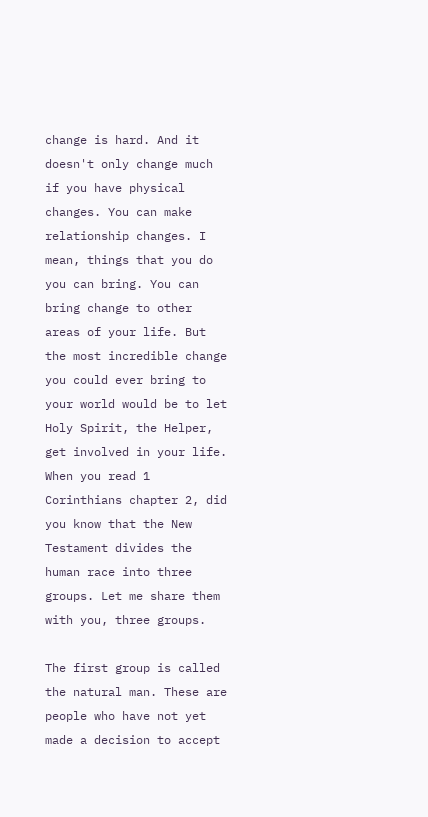change is hard. And it doesn't only change much if you have physical changes. You can make relationship changes. I mean, things that you do you can bring. You can bring change to other areas of your life. But the most incredible change you could ever bring to your world would be to let Holy Spirit, the Helper, get involved in your life. When you read 1 Corinthians chapter 2, did you know that the New Testament divides the human race into three groups. Let me share them with you, three groups.

The first group is called the natural man. These are people who have not yet made a decision to accept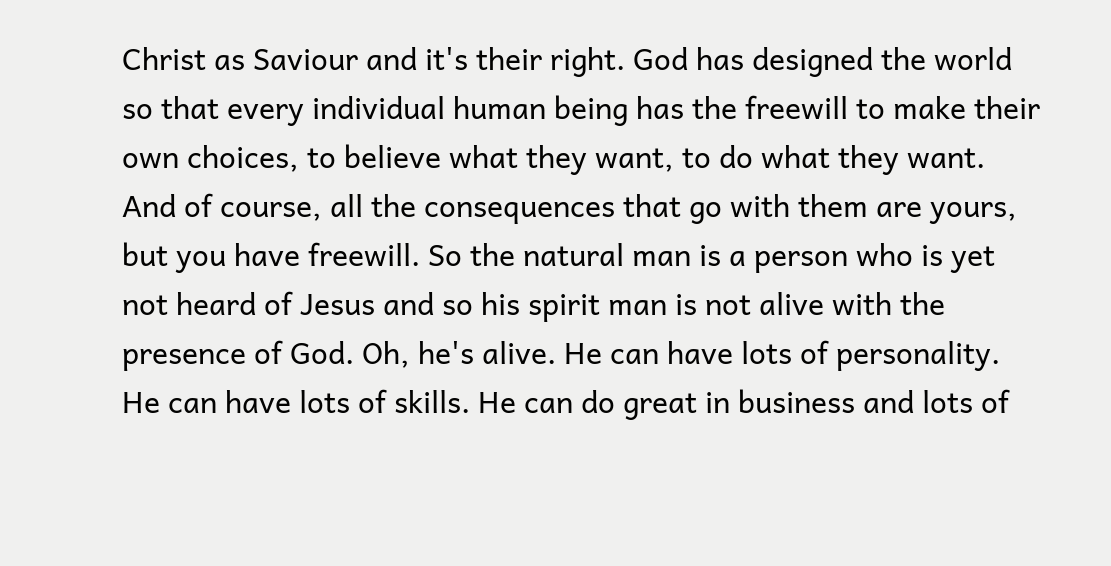Christ as Saviour and it's their right. God has designed the world so that every individual human being has the freewill to make their own choices, to believe what they want, to do what they want. And of course, all the consequences that go with them are yours, but you have freewill. So the natural man is a person who is yet not heard of Jesus and so his spirit man is not alive with the presence of God. Oh, he's alive. He can have lots of personality. He can have lots of skills. He can do great in business and lots of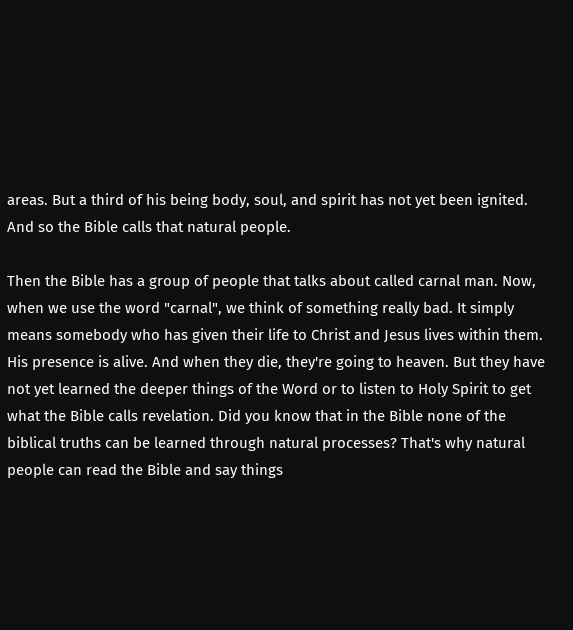areas. But a third of his being body, soul, and spirit has not yet been ignited. And so the Bible calls that natural people.

Then the Bible has a group of people that talks about called carnal man. Now, when we use the word "carnal", we think of something really bad. It simply means somebody who has given their life to Christ and Jesus lives within them. His presence is alive. And when they die, they're going to heaven. But they have not yet learned the deeper things of the Word or to listen to Holy Spirit to get what the Bible calls revelation. Did you know that in the Bible none of the biblical truths can be learned through natural processes? That's why natural people can read the Bible and say things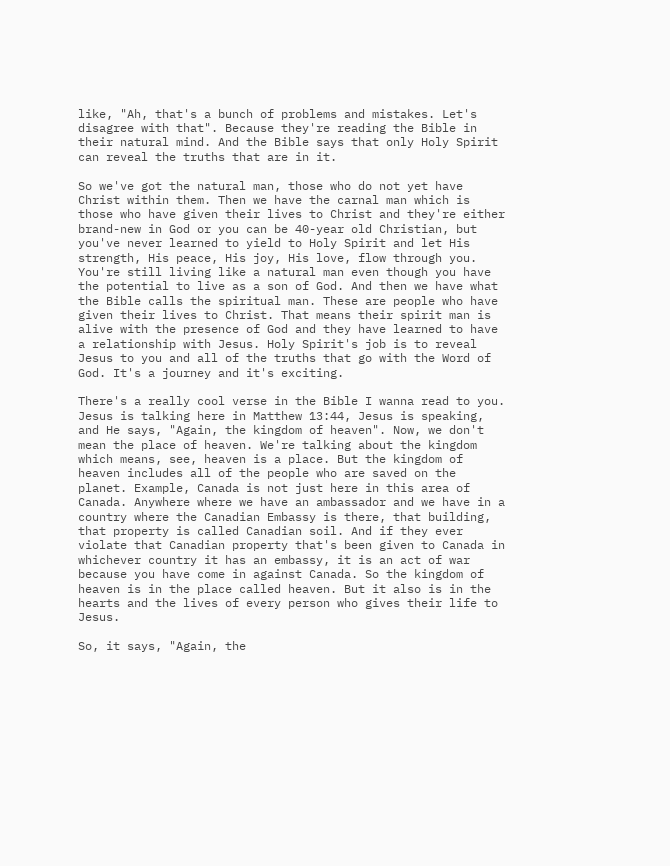like, "Ah, that's a bunch of problems and mistakes. Let's disagree with that". Because they're reading the Bible in their natural mind. And the Bible says that only Holy Spirit can reveal the truths that are in it.

So we've got the natural man, those who do not yet have Christ within them. Then we have the carnal man which is those who have given their lives to Christ and they're either brand-new in God or you can be 40-year old Christian, but you've never learned to yield to Holy Spirit and let His strength, His peace, His joy, His love, flow through you. You're still living like a natural man even though you have the potential to live as a son of God. And then we have what the Bible calls the spiritual man. These are people who have given their lives to Christ. That means their spirit man is alive with the presence of God and they have learned to have a relationship with Jesus. Holy Spirit's job is to reveal Jesus to you and all of the truths that go with the Word of God. It's a journey and it's exciting.

There's a really cool verse in the Bible I wanna read to you. Jesus is talking here in Matthew 13:44, Jesus is speaking, and He says, "Again, the kingdom of heaven". Now, we don't mean the place of heaven. We're talking about the kingdom which means, see, heaven is a place. But the kingdom of heaven includes all of the people who are saved on the planet. Example, Canada is not just here in this area of Canada. Anywhere where we have an ambassador and we have in a country where the Canadian Embassy is there, that building, that property is called Canadian soil. And if they ever violate that Canadian property that's been given to Canada in whichever country it has an embassy, it is an act of war because you have come in against Canada. So the kingdom of heaven is in the place called heaven. But it also is in the hearts and the lives of every person who gives their life to Jesus.

So, it says, "Again, the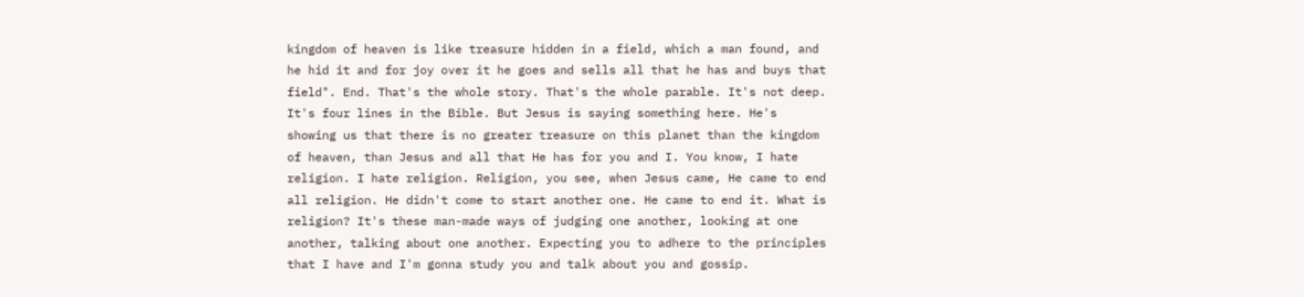kingdom of heaven is like treasure hidden in a field, which a man found, and he hid it and for joy over it he goes and sells all that he has and buys that field". End. That's the whole story. That's the whole parable. It's not deep. It's four lines in the Bible. But Jesus is saying something here. He's showing us that there is no greater treasure on this planet than the kingdom of heaven, than Jesus and all that He has for you and I. You know, I hate religion. I hate religion. Religion, you see, when Jesus came, He came to end all religion. He didn't come to start another one. He came to end it. What is religion? It's these man-made ways of judging one another, looking at one another, talking about one another. Expecting you to adhere to the principles that I have and I'm gonna study you and talk about you and gossip.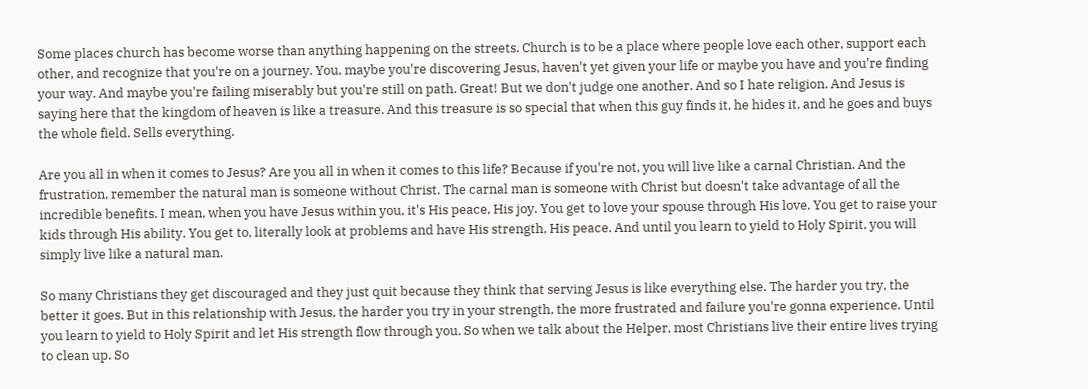Some places church has become worse than anything happening on the streets. Church is to be a place where people love each other, support each other, and recognize that you're on a journey. You, maybe you're discovering Jesus, haven't yet given your life or maybe you have and you're finding your way. And maybe you're failing miserably but you're still on path. Great! But we don't judge one another. And so I hate religion. And Jesus is saying here that the kingdom of heaven is like a treasure. And this treasure is so special that when this guy finds it, he hides it, and he goes and buys the whole field. Sells everything.

Are you all in when it comes to Jesus? Are you all in when it comes to this life? Because if you're not, you will live like a carnal Christian. And the frustration, remember the natural man is someone without Christ. The carnal man is someone with Christ but doesn't take advantage of all the incredible benefits. I mean, when you have Jesus within you, it's His peace, His joy. You get to love your spouse through His love. You get to raise your kids through His ability. You get to, literally look at problems and have His strength, His peace. And until you learn to yield to Holy Spirit, you will simply live like a natural man.

So many Christians they get discouraged and they just quit because they think that serving Jesus is like everything else. The harder you try, the better it goes. But in this relationship with Jesus, the harder you try in your strength, the more frustrated and failure you're gonna experience. Until you learn to yield to Holy Spirit and let His strength flow through you. So when we talk about the Helper, most Christians live their entire lives trying to clean up. So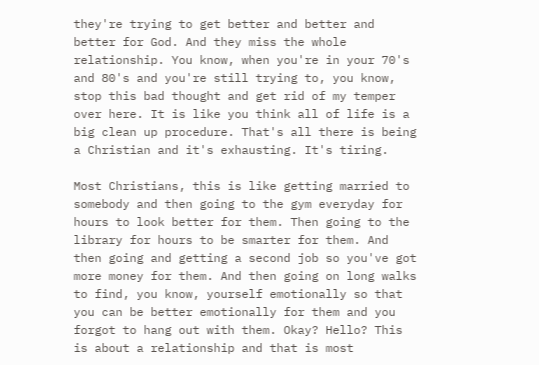they're trying to get better and better and better for God. And they miss the whole relationship. You know, when you're in your 70's and 80's and you're still trying to, you know, stop this bad thought and get rid of my temper over here. It is like you think all of life is a big clean up procedure. That's all there is being a Christian and it's exhausting. It's tiring.

Most Christians, this is like getting married to somebody and then going to the gym everyday for hours to look better for them. Then going to the library for hours to be smarter for them. And then going and getting a second job so you've got more money for them. And then going on long walks to find, you know, yourself emotionally so that you can be better emotionally for them and you forgot to hang out with them. Okay? Hello? This is about a relationship and that is most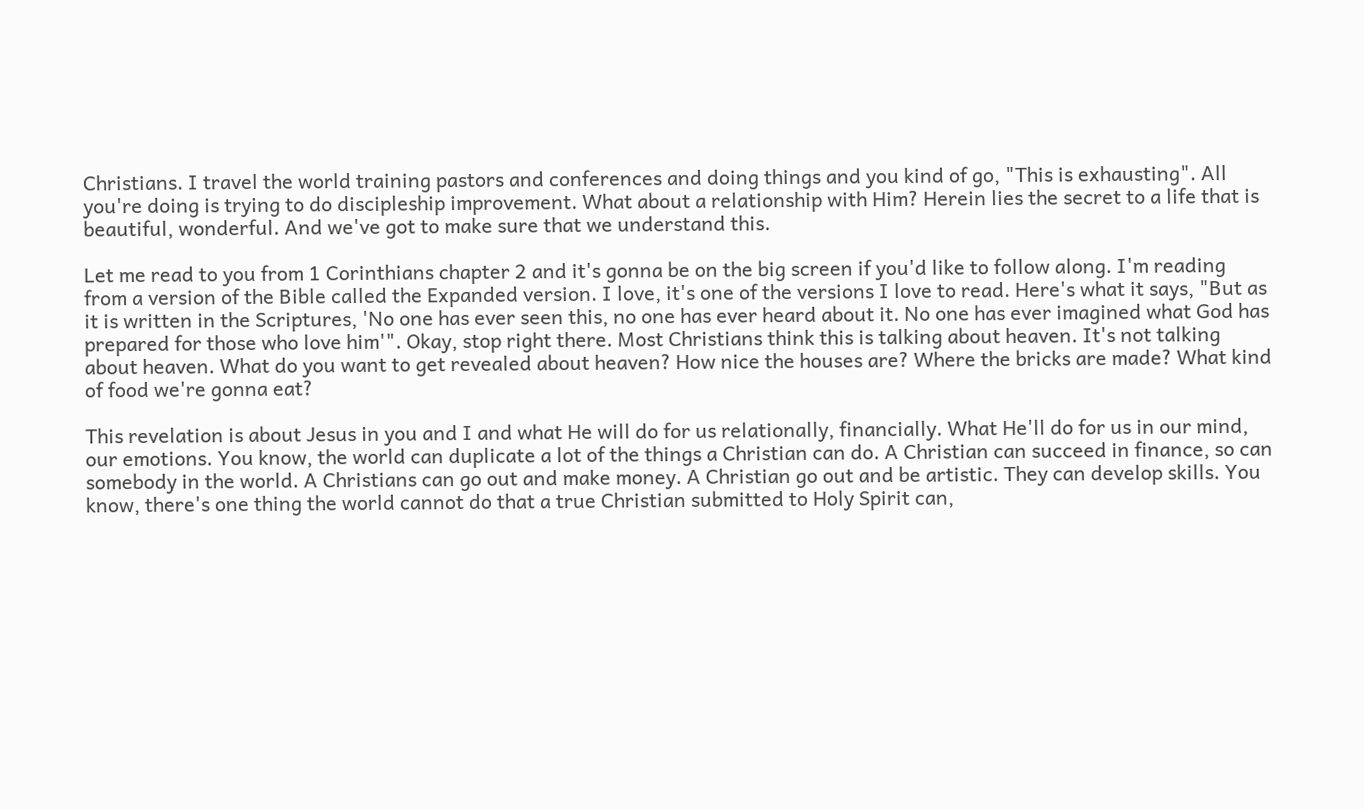Christians. I travel the world training pastors and conferences and doing things and you kind of go, "This is exhausting". All you're doing is trying to do discipleship improvement. What about a relationship with Him? Herein lies the secret to a life that is beautiful, wonderful. And we've got to make sure that we understand this.

Let me read to you from 1 Corinthians chapter 2 and it's gonna be on the big screen if you'd like to follow along. I'm reading from a version of the Bible called the Expanded version. I love, it's one of the versions I love to read. Here's what it says, "But as it is written in the Scriptures, 'No one has ever seen this, no one has ever heard about it. No one has ever imagined what God has prepared for those who love him'". Okay, stop right there. Most Christians think this is talking about heaven. It's not talking about heaven. What do you want to get revealed about heaven? How nice the houses are? Where the bricks are made? What kind of food we're gonna eat?

This revelation is about Jesus in you and I and what He will do for us relationally, financially. What He'll do for us in our mind, our emotions. You know, the world can duplicate a lot of the things a Christian can do. A Christian can succeed in finance, so can somebody in the world. A Christians can go out and make money. A Christian go out and be artistic. They can develop skills. You know, there's one thing the world cannot do that a true Christian submitted to Holy Spirit can,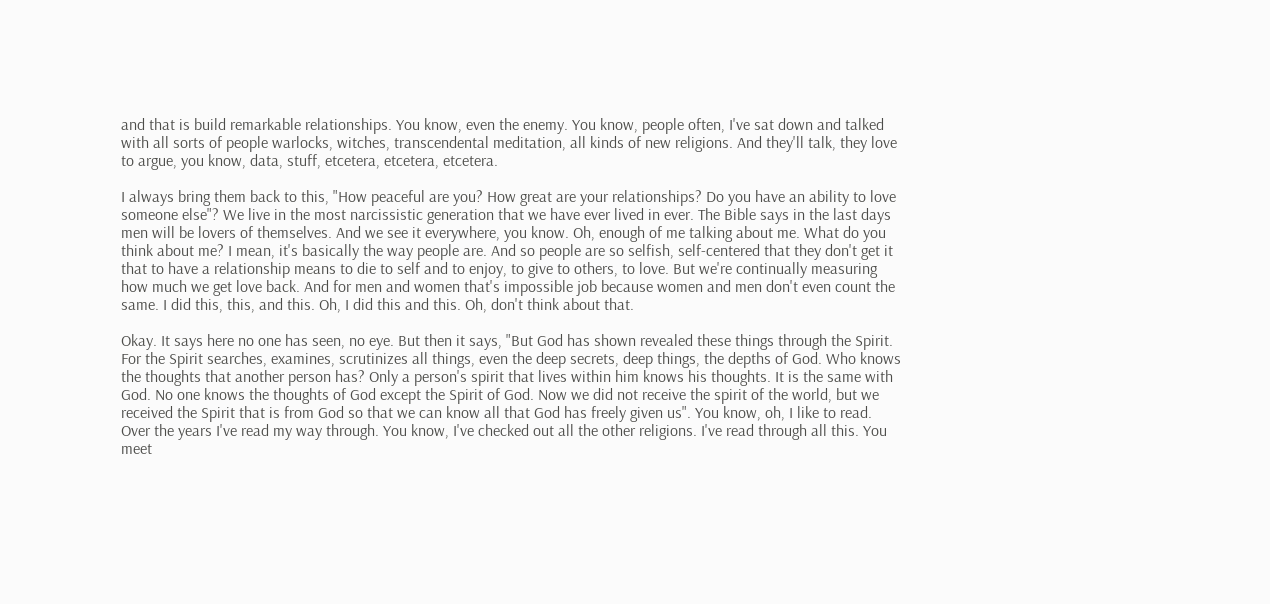and that is build remarkable relationships. You know, even the enemy. You know, people often, I've sat down and talked with all sorts of people warlocks, witches, transcendental meditation, all kinds of new religions. And they'll talk, they love to argue, you know, data, stuff, etcetera, etcetera, etcetera.

I always bring them back to this, "How peaceful are you? How great are your relationships? Do you have an ability to love someone else"? We live in the most narcissistic generation that we have ever lived in ever. The Bible says in the last days men will be lovers of themselves. And we see it everywhere, you know. Oh, enough of me talking about me. What do you think about me? I mean, it's basically the way people are. And so people are so selfish, self-centered that they don't get it that to have a relationship means to die to self and to enjoy, to give to others, to love. But we're continually measuring how much we get love back. And for men and women that's impossible job because women and men don't even count the same. I did this, this, and this. Oh, I did this and this. Oh, don't think about that.

Okay. It says here no one has seen, no eye. But then it says, "But God has shown revealed these things through the Spirit. For the Spirit searches, examines, scrutinizes all things, even the deep secrets, deep things, the depths of God. Who knows the thoughts that another person has? Only a person's spirit that lives within him knows his thoughts. It is the same with God. No one knows the thoughts of God except the Spirit of God. Now we did not receive the spirit of the world, but we received the Spirit that is from God so that we can know all that God has freely given us". You know, oh, I like to read. Over the years I've read my way through. You know, I've checked out all the other religions. I've read through all this. You meet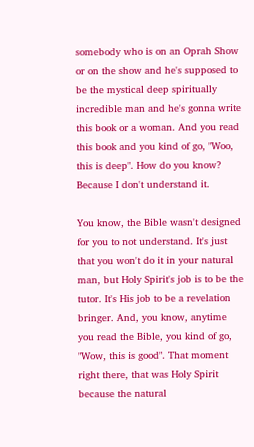somebody who is on an Oprah Show or on the show and he's supposed to be the mystical deep spiritually incredible man and he's gonna write this book or a woman. And you read this book and you kind of go, "Woo, this is deep". How do you know? Because I don't understand it.

You know, the Bible wasn't designed for you to not understand. It's just that you won't do it in your natural man, but Holy Spirit's job is to be the tutor. It's His job to be a revelation bringer. And, you know, anytime you read the Bible, you kind of go, "Wow, this is good". That moment right there, that was Holy Spirit because the natural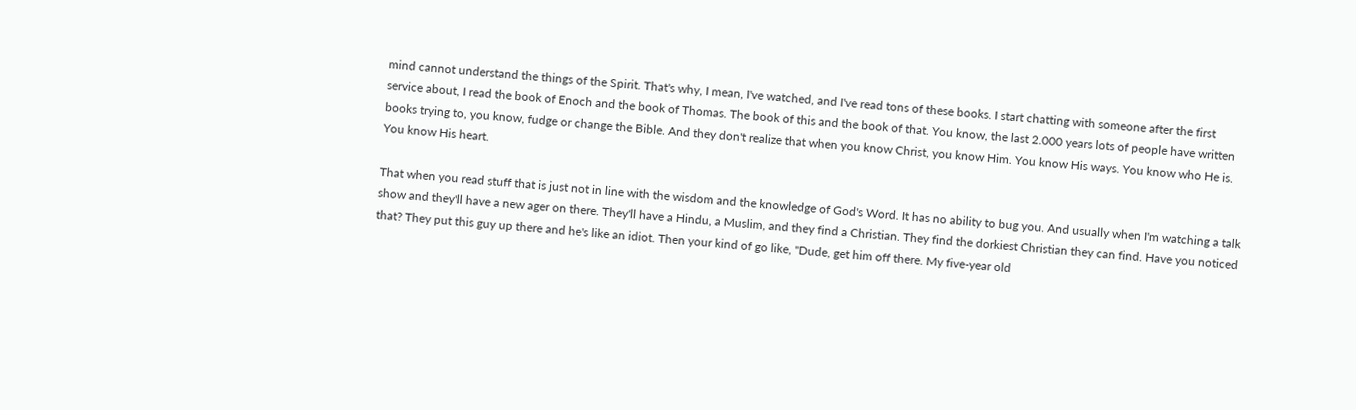mind cannot understand the things of the Spirit. That's why, I mean, I've watched, and I've read tons of these books. I start chatting with someone after the first service about, I read the book of Enoch and the book of Thomas. The book of this and the book of that. You know, the last 2.000 years lots of people have written books trying to, you know, fudge or change the Bible. And they don't realize that when you know Christ, you know Him. You know His ways. You know who He is. You know His heart.

That when you read stuff that is just not in line with the wisdom and the knowledge of God's Word. It has no ability to bug you. And usually when I'm watching a talk show and they'll have a new ager on there. They'll have a Hindu, a Muslim, and they find a Christian. They find the dorkiest Christian they can find. Have you noticed that? They put this guy up there and he's like an idiot. Then your kind of go like, "Dude, get him off there. My five-year old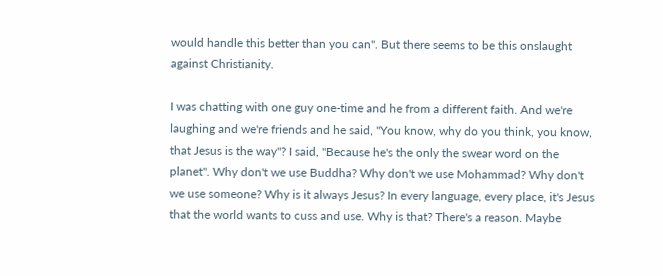would handle this better than you can". But there seems to be this onslaught against Christianity.

I was chatting with one guy one-time and he from a different faith. And we're laughing and we're friends and he said, "You know, why do you think, you know, that Jesus is the way"? I said, "Because he's the only the swear word on the planet". Why don't we use Buddha? Why don't we use Mohammad? Why don't we use someone? Why is it always Jesus? In every language, every place, it's Jesus that the world wants to cuss and use. Why is that? There's a reason. Maybe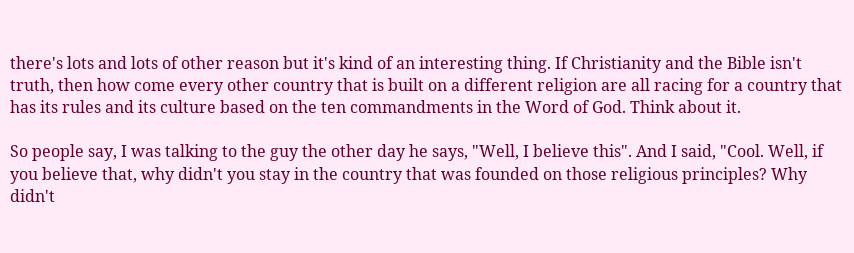there's lots and lots of other reason but it's kind of an interesting thing. If Christianity and the Bible isn't truth, then how come every other country that is built on a different religion are all racing for a country that has its rules and its culture based on the ten commandments in the Word of God. Think about it.

So people say, I was talking to the guy the other day he says, "Well, I believe this". And I said, "Cool. Well, if you believe that, why didn't you stay in the country that was founded on those religious principles? Why didn't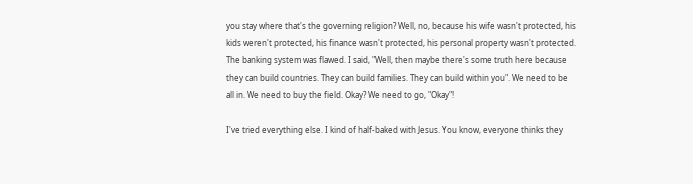you stay where that's the governing religion? Well, no, because his wife wasn't protected, his kids weren't protected, his finance wasn't protected, his personal property wasn't protected. The banking system was flawed. I said, "Well, then maybe there's some truth here because they can build countries. They can build families. They can build within you". We need to be all in. We need to buy the field. Okay? We need to go, "Okay"!

I've tried everything else. I kind of half-baked with Jesus. You know, everyone thinks they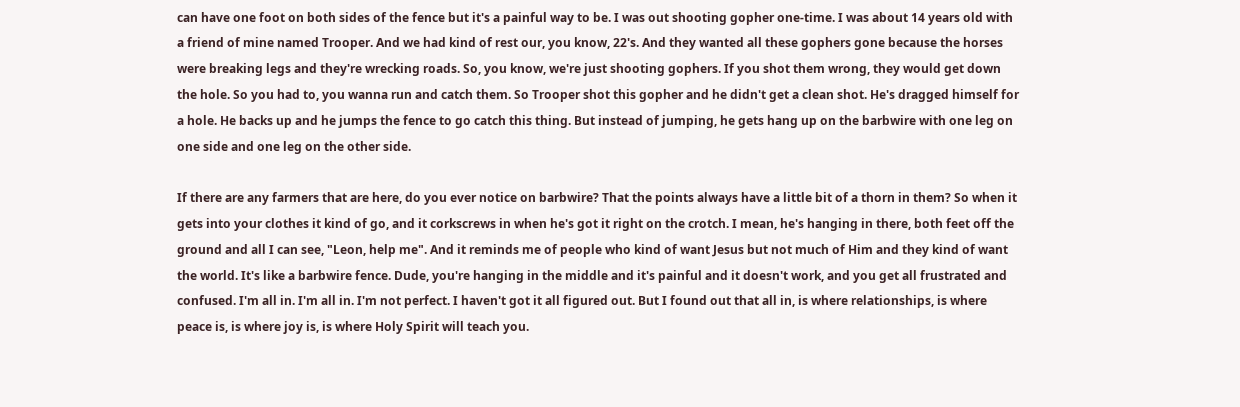can have one foot on both sides of the fence but it's a painful way to be. I was out shooting gopher one-time. I was about 14 years old with a friend of mine named Trooper. And we had kind of rest our, you know, 22's. And they wanted all these gophers gone because the horses were breaking legs and they're wrecking roads. So, you know, we're just shooting gophers. If you shot them wrong, they would get down the hole. So you had to, you wanna run and catch them. So Trooper shot this gopher and he didn't get a clean shot. He's dragged himself for a hole. He backs up and he jumps the fence to go catch this thing. But instead of jumping, he gets hang up on the barbwire with one leg on one side and one leg on the other side.

If there are any farmers that are here, do you ever notice on barbwire? That the points always have a little bit of a thorn in them? So when it gets into your clothes it kind of go, and it corkscrews in when he's got it right on the crotch. I mean, he's hanging in there, both feet off the ground and all I can see, "Leon, help me". And it reminds me of people who kind of want Jesus but not much of Him and they kind of want the world. It's like a barbwire fence. Dude, you're hanging in the middle and it's painful and it doesn't work, and you get all frustrated and confused. I'm all in. I'm all in. I'm not perfect. I haven't got it all figured out. But I found out that all in, is where relationships, is where peace is, is where joy is, is where Holy Spirit will teach you.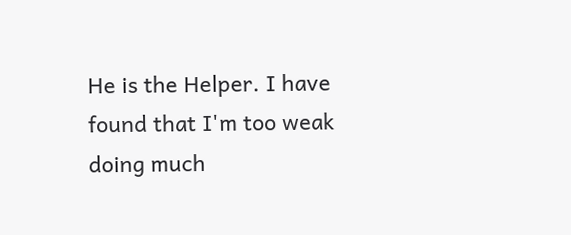He is the Helper. I have found that I'm too weak doing much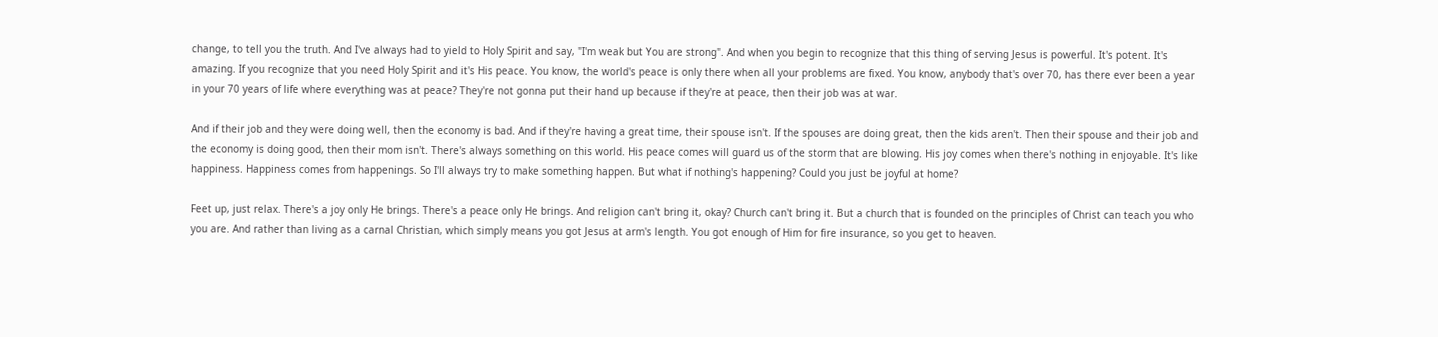change, to tell you the truth. And I've always had to yield to Holy Spirit and say, "I'm weak but You are strong". And when you begin to recognize that this thing of serving Jesus is powerful. It's potent. It's amazing. If you recognize that you need Holy Spirit and it's His peace. You know, the world's peace is only there when all your problems are fixed. You know, anybody that's over 70, has there ever been a year in your 70 years of life where everything was at peace? They're not gonna put their hand up because if they're at peace, then their job was at war.

And if their job and they were doing well, then the economy is bad. And if they're having a great time, their spouse isn't. If the spouses are doing great, then the kids aren't. Then their spouse and their job and the economy is doing good, then their mom isn't. There's always something on this world. His peace comes will guard us of the storm that are blowing. His joy comes when there's nothing in enjoyable. It's like happiness. Happiness comes from happenings. So I'll always try to make something happen. But what if nothing's happening? Could you just be joyful at home?

Feet up, just relax. There's a joy only He brings. There's a peace only He brings. And religion can't bring it, okay? Church can't bring it. But a church that is founded on the principles of Christ can teach you who you are. And rather than living as a carnal Christian, which simply means you got Jesus at arm's length. You got enough of Him for fire insurance, so you get to heaven.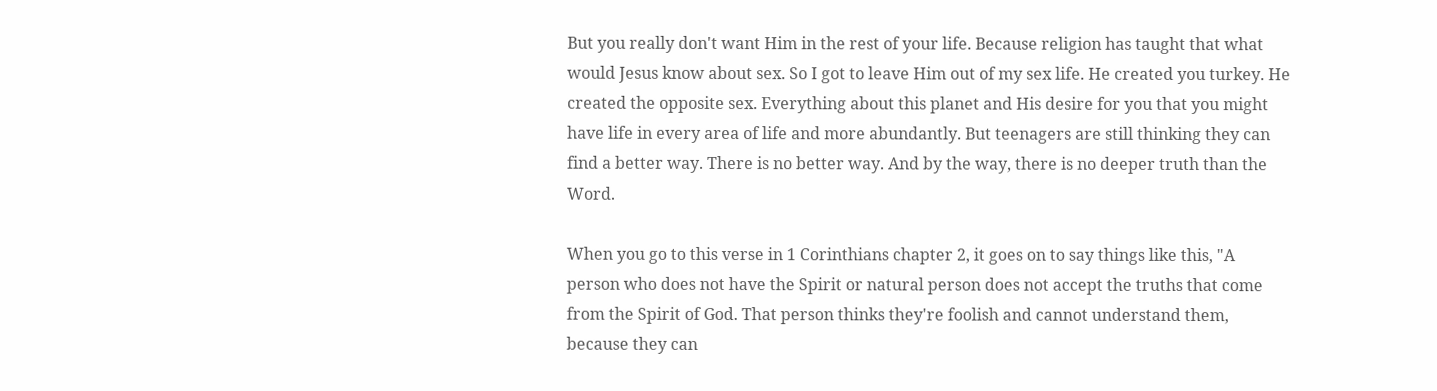But you really don't want Him in the rest of your life. Because religion has taught that what would Jesus know about sex. So I got to leave Him out of my sex life. He created you turkey. He created the opposite sex. Everything about this planet and His desire for you that you might have life in every area of life and more abundantly. But teenagers are still thinking they can find a better way. There is no better way. And by the way, there is no deeper truth than the Word.

When you go to this verse in 1 Corinthians chapter 2, it goes on to say things like this, "A person who does not have the Spirit or natural person does not accept the truths that come from the Spirit of God. That person thinks they're foolish and cannot understand them, because they can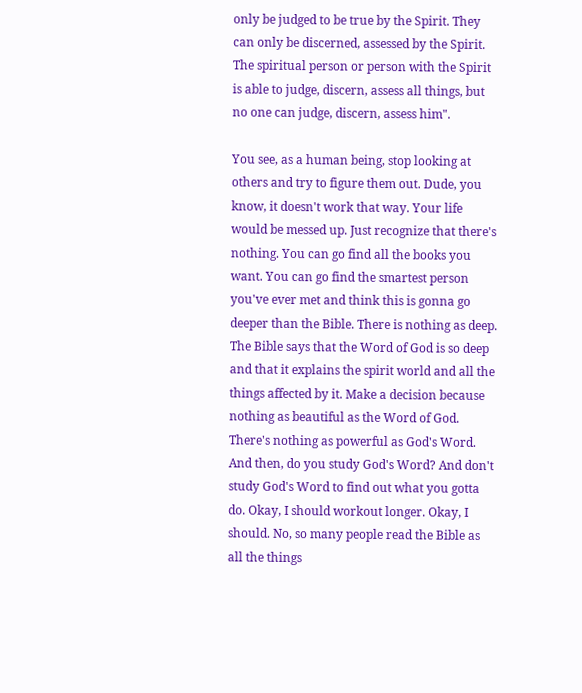only be judged to be true by the Spirit. They can only be discerned, assessed by the Spirit. The spiritual person or person with the Spirit is able to judge, discern, assess all things, but no one can judge, discern, assess him".

You see, as a human being, stop looking at others and try to figure them out. Dude, you know, it doesn't work that way. Your life would be messed up. Just recognize that there's nothing. You can go find all the books you want. You can go find the smartest person you've ever met and think this is gonna go deeper than the Bible. There is nothing as deep. The Bible says that the Word of God is so deep and that it explains the spirit world and all the things affected by it. Make a decision because nothing as beautiful as the Word of God. There's nothing as powerful as God's Word. And then, do you study God's Word? And don't study God's Word to find out what you gotta do. Okay, I should workout longer. Okay, I should. No, so many people read the Bible as all the things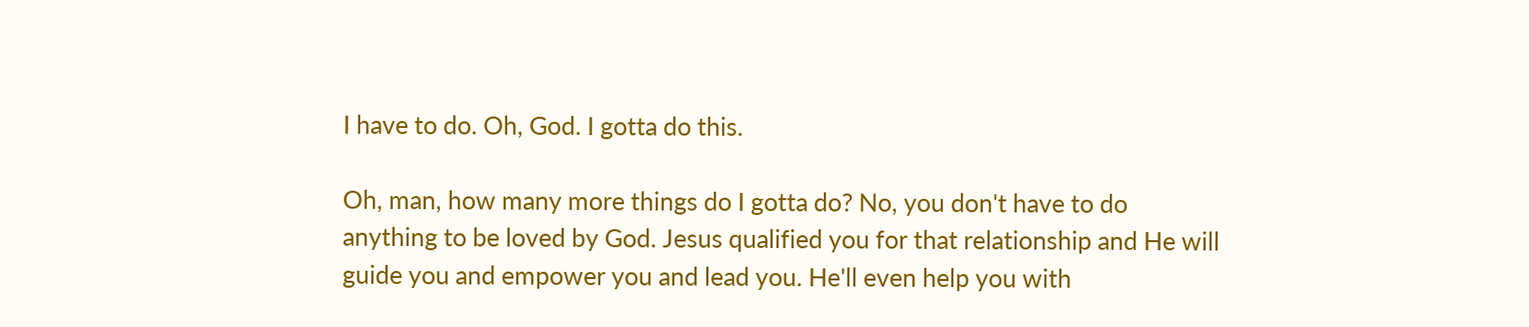I have to do. Oh, God. I gotta do this.

Oh, man, how many more things do I gotta do? No, you don't have to do anything to be loved by God. Jesus qualified you for that relationship and He will guide you and empower you and lead you. He'll even help you with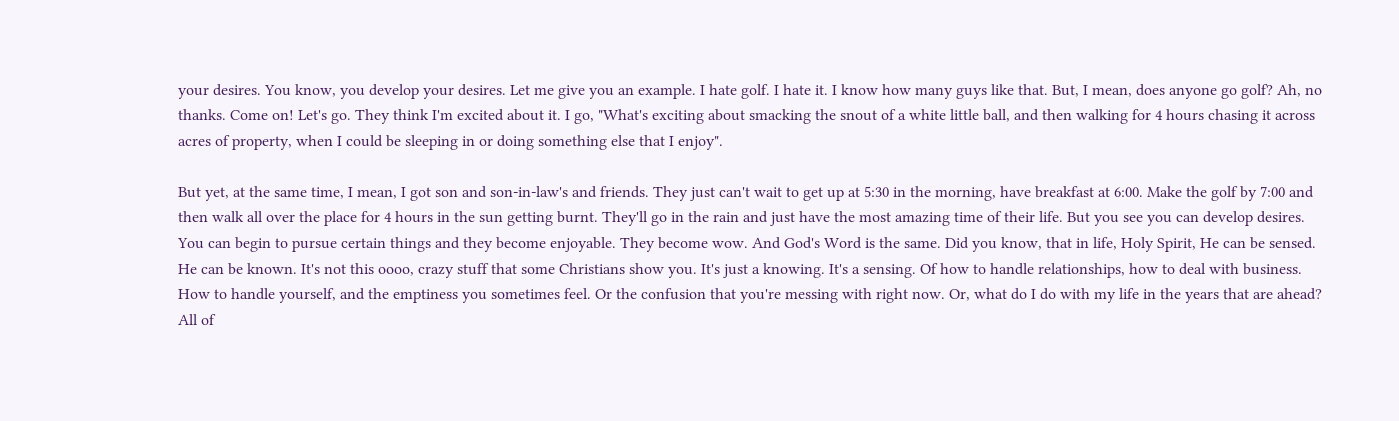your desires. You know, you develop your desires. Let me give you an example. I hate golf. I hate it. I know how many guys like that. But, I mean, does anyone go golf? Ah, no thanks. Come on! Let's go. They think I'm excited about it. I go, "What's exciting about smacking the snout of a white little ball, and then walking for 4 hours chasing it across acres of property, when I could be sleeping in or doing something else that I enjoy".

But yet, at the same time, I mean, I got son and son-in-law's and friends. They just can't wait to get up at 5:30 in the morning, have breakfast at 6:00. Make the golf by 7:00 and then walk all over the place for 4 hours in the sun getting burnt. They'll go in the rain and just have the most amazing time of their life. But you see you can develop desires. You can begin to pursue certain things and they become enjoyable. They become wow. And God's Word is the same. Did you know, that in life, Holy Spirit, He can be sensed. He can be known. It's not this oooo, crazy stuff that some Christians show you. It's just a knowing. It's a sensing. Of how to handle relationships, how to deal with business. How to handle yourself, and the emptiness you sometimes feel. Or the confusion that you're messing with right now. Or, what do I do with my life in the years that are ahead? All of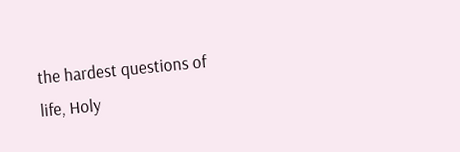the hardest questions of life, Holy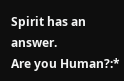Spirit has an answer.
Are you Human?:*